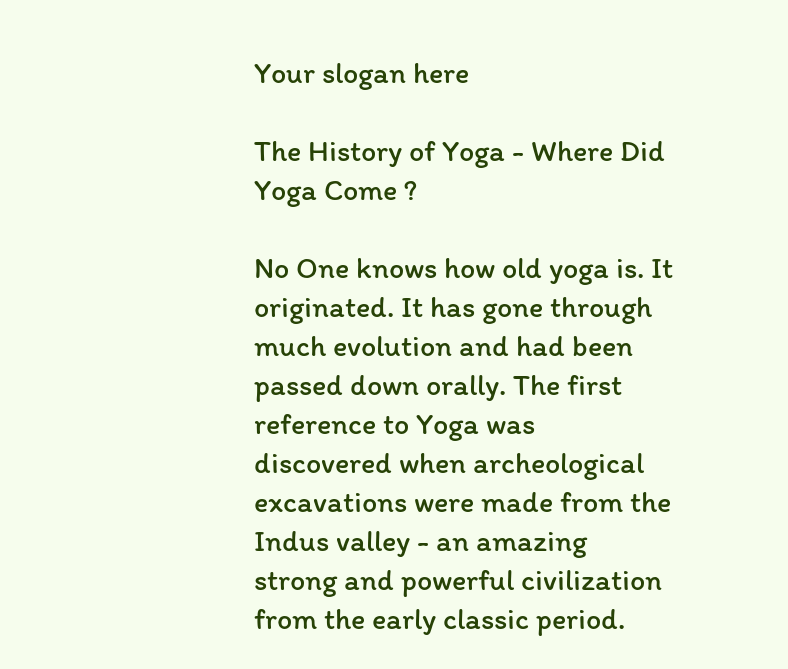Your slogan here

The History of Yoga - Where Did Yoga Come ?

No One knows how old yoga is. It originated. It has gone through much evolution and had been passed down orally. The first reference to Yoga was discovered when archeological excavations were made from the Indus valley - an amazing strong and powerful civilization from the early classic period.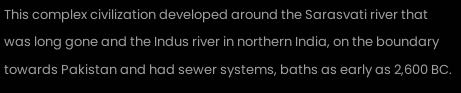This complex civilization developed around the Sarasvati river that was long gone and the Indus river in northern India, on the boundary towards Pakistan and had sewer systems, baths as early as 2,600 BC.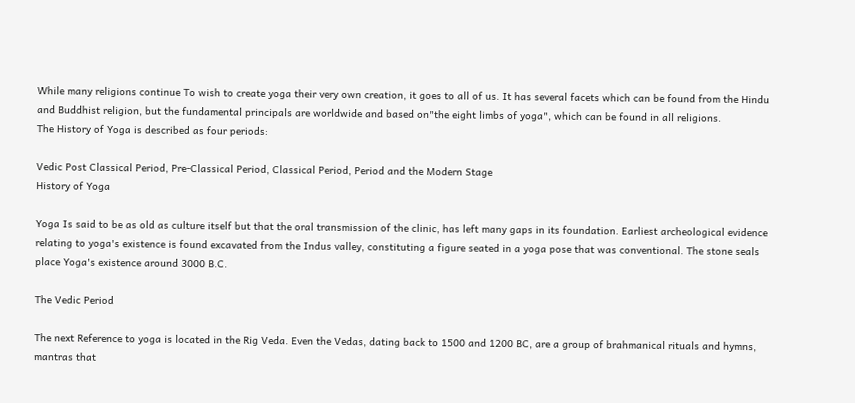While many religions continue To wish to create yoga their very own creation, it goes to all of us. It has several facets which can be found from the Hindu and Buddhist religion, but the fundamental principals are worldwide and based on"the eight limbs of yoga", which can be found in all religions.
The History of Yoga is described as four periods:

Vedic Post Classical Period, Pre-Classical Period, Classical Period, Period and the Modern Stage
History of Yoga

Yoga Is said to be as old as culture itself but that the oral transmission of the clinic, has left many gaps in its foundation. Earliest archeological evidence relating to yoga's existence is found excavated from the Indus valley, constituting a figure seated in a yoga pose that was conventional. The stone seals place Yoga's existence around 3000 B.C.

The Vedic Period

The next Reference to yoga is located in the Rig Veda. Even the Vedas, dating back to 1500 and 1200 BC, are a group of brahmanical rituals and hymns, mantras that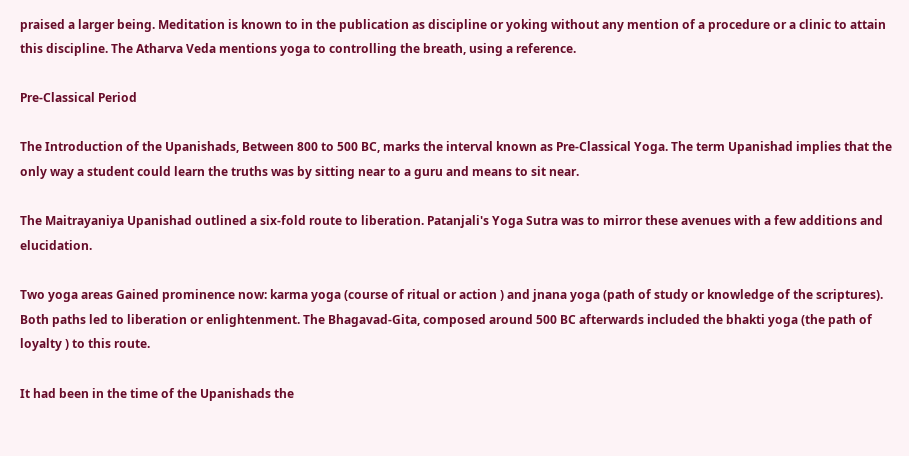praised a larger being. Meditation is known to in the publication as discipline or yoking without any mention of a procedure or a clinic to attain this discipline. The Atharva Veda mentions yoga to controlling the breath, using a reference.

Pre-Classical Period

The Introduction of the Upanishads, Between 800 to 500 BC, marks the interval known as Pre-Classical Yoga. The term Upanishad implies that the only way a student could learn the truths was by sitting near to a guru and means to sit near.

The Maitrayaniya Upanishad outlined a six-fold route to liberation. Patanjali's Yoga Sutra was to mirror these avenues with a few additions and elucidation.

Two yoga areas Gained prominence now: karma yoga (course of ritual or action ) and jnana yoga (path of study or knowledge of the scriptures). Both paths led to liberation or enlightenment. The Bhagavad-Gita, composed around 500 BC afterwards included the bhakti yoga (the path of loyalty ) to this route.

It had been in the time of the Upanishads the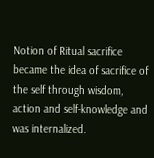Notion of Ritual sacrifice became the idea of sacrifice of the self through wisdom, action and self-knowledge and was internalized.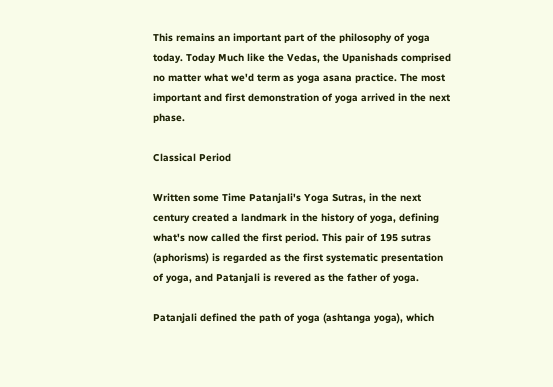This remains an important part of the philosophy of yoga today. Today Much like the Vedas, the Upanishads comprised no matter what we'd term as yoga asana practice. The most important and first demonstration of yoga arrived in the next phase.

Classical Period

Written some Time Patanjali's Yoga Sutras, in the next century created a landmark in the history of yoga, defining what's now called the first period. This pair of 195 sutras (aphorisms) is regarded as the first systematic presentation of yoga, and Patanjali is revered as the father of yoga.

Patanjali defined the path of yoga (ashtanga yoga), which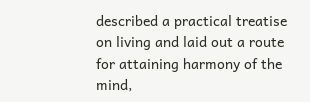described a practical treatise on living and laid out a route for attaining harmony of the mind,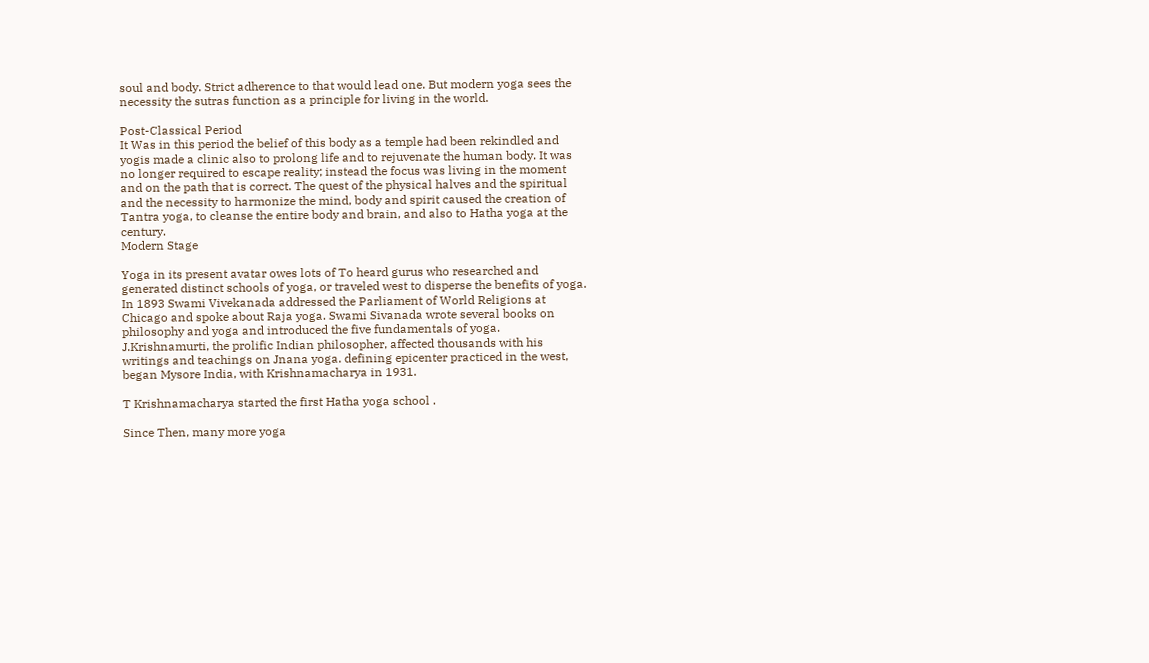soul and body. Strict adherence to that would lead one. But modern yoga sees the necessity the sutras function as a principle for living in the world.

Post-Classical Period
It Was in this period the belief of this body as a temple had been rekindled and yogis made a clinic also to prolong life and to rejuvenate the human body. It was no longer required to escape reality; instead the focus was living in the moment and on the path that is correct. The quest of the physical halves and the spiritual and the necessity to harmonize the mind, body and spirit caused the creation of Tantra yoga, to cleanse the entire body and brain, and also to Hatha yoga at the century.
Modern Stage

Yoga in its present avatar owes lots of To heard gurus who researched and generated distinct schools of yoga, or traveled west to disperse the benefits of yoga. In 1893 Swami Vivekanada addressed the Parliament of World Religions at Chicago and spoke about Raja yoga. Swami Sivanada wrote several books on philosophy and yoga and introduced the five fundamentals of yoga. J.Krishnamurti, the prolific Indian philosopher, affected thousands with his writings and teachings on Jnana yoga. defining epicenter practiced in the west, began Mysore India, with Krishnamacharya in 1931.

T Krishnamacharya started the first Hatha yoga school .

Since Then, many more yoga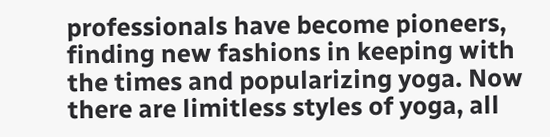professionals have become pioneers, finding new fashions in keeping with the times and popularizing yoga. Now there are limitless styles of yoga, all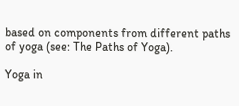based on components from different paths of yoga (see: The Paths of Yoga).

Yoga in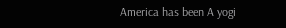America has been A yogi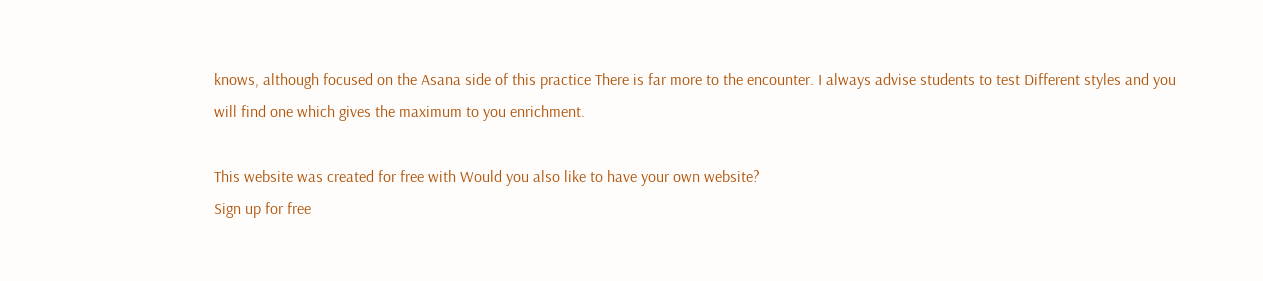knows, although focused on the Asana side of this practice There is far more to the encounter. I always advise students to test Different styles and you will find one which gives the maximum to you enrichment.

This website was created for free with Would you also like to have your own website?
Sign up for free